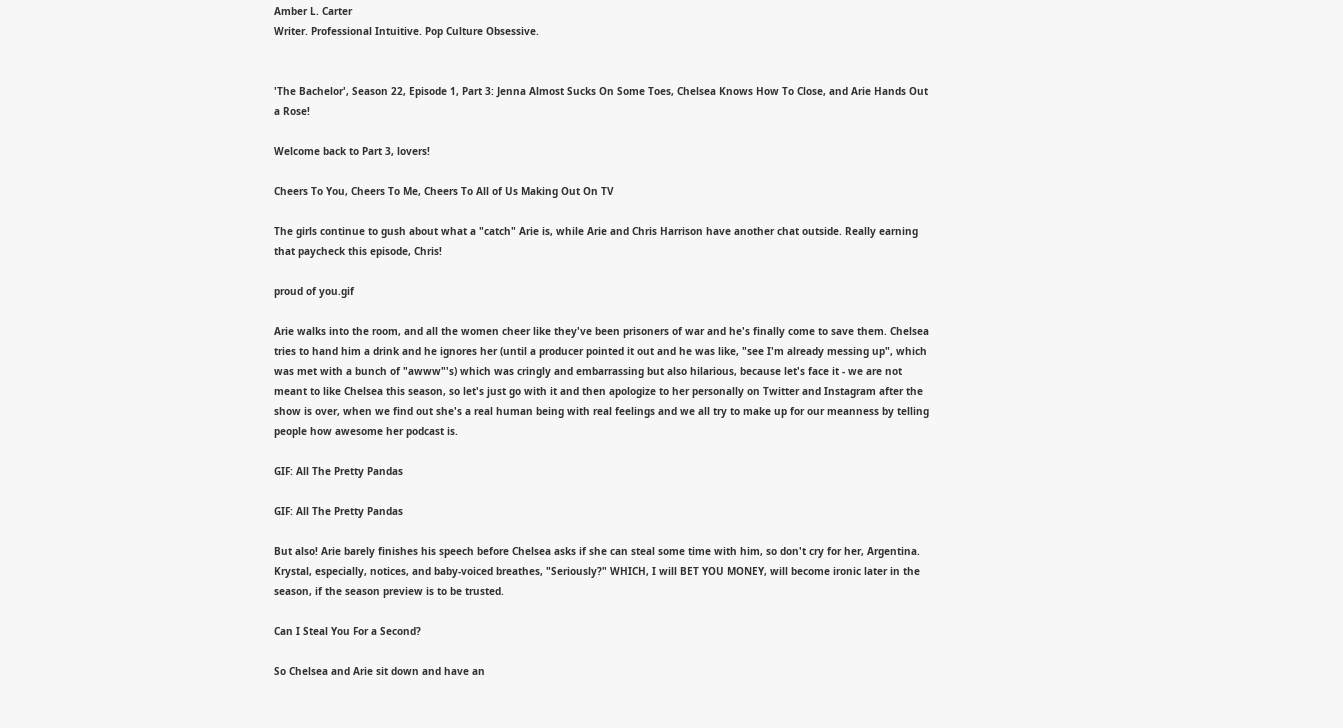Amber L. Carter
Writer. Professional Intuitive. Pop Culture Obsessive.


'The Bachelor', Season 22, Episode 1, Part 3: Jenna Almost Sucks On Some Toes, Chelsea Knows How To Close, and Arie Hands Out a Rose!

Welcome back to Part 3, lovers!

Cheers To You, Cheers To Me, Cheers To All of Us Making Out On TV

The girls continue to gush about what a "catch" Arie is, while Arie and Chris Harrison have another chat outside. Really earning that paycheck this episode, Chris!

proud of you.gif

Arie walks into the room, and all the women cheer like they've been prisoners of war and he's finally come to save them. Chelsea tries to hand him a drink and he ignores her (until a producer pointed it out and he was like, "see I'm already messing up", which was met with a bunch of "awww"'s) which was cringly and embarrassing but also hilarious, because let's face it - we are not meant to like Chelsea this season, so let's just go with it and then apologize to her personally on Twitter and Instagram after the show is over, when we find out she's a real human being with real feelings and we all try to make up for our meanness by telling people how awesome her podcast is.

GIF: All The Pretty Pandas

GIF: All The Pretty Pandas

But also! Arie barely finishes his speech before Chelsea asks if she can steal some time with him, so don't cry for her, Argentina. Krystal, especially, notices, and baby-voiced breathes, "Seriously?" WHICH, I will BET YOU MONEY, will become ironic later in the season, if the season preview is to be trusted.

Can I Steal You For a Second?

So Chelsea and Arie sit down and have an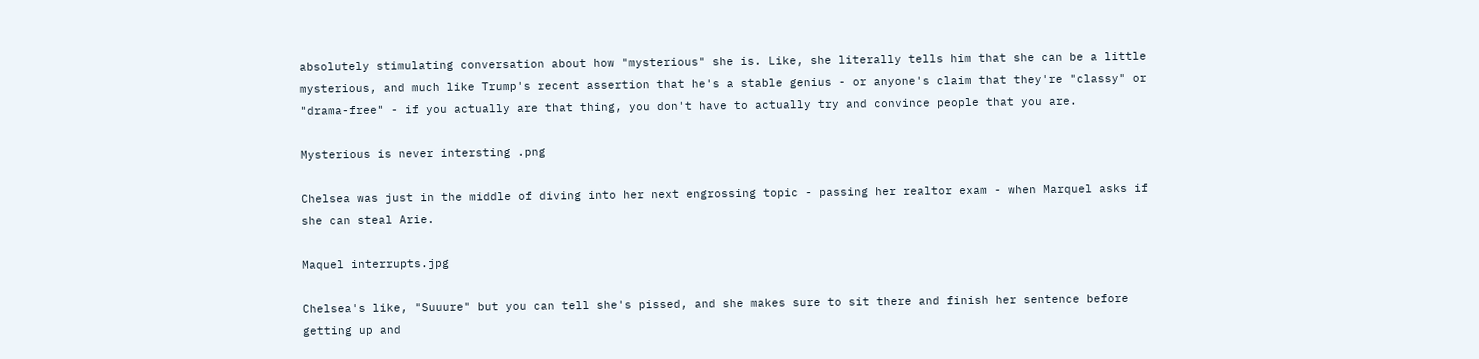absolutely stimulating conversation about how "mysterious" she is. Like, she literally tells him that she can be a little mysterious, and much like Trump's recent assertion that he's a stable genius - or anyone's claim that they're "classy" or "drama-free" - if you actually are that thing, you don't have to actually try and convince people that you are.

Mysterious is never intersting .png

Chelsea was just in the middle of diving into her next engrossing topic - passing her realtor exam - when Marquel asks if she can steal Arie.

Maquel interrupts.jpg

Chelsea's like, "Suuure" but you can tell she's pissed, and she makes sure to sit there and finish her sentence before getting up and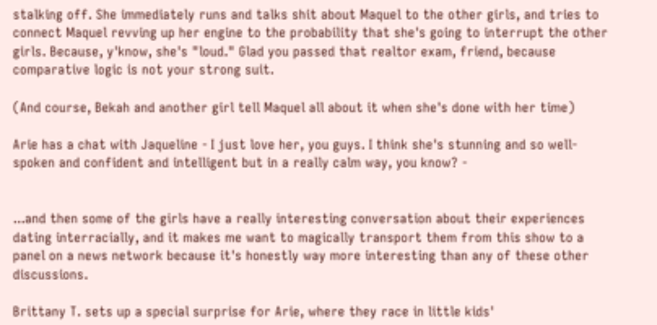stalking off. She immediately runs and talks shit about Maquel to the other girls, and tries to connect Maquel revving up her engine to the probability that she's going to interrupt the other girls. Because, y'know, she's "loud." Glad you passed that realtor exam, friend, because comparative logic is not your strong suit.

(And course, Bekah and another girl tell Maquel all about it when she's done with her time)

Arie has a chat with Jaqueline - I just love her, you guys. I think she's stunning and so well-spoken and confident and intelligent but in a really calm way, you know? -


...and then some of the girls have a really interesting conversation about their experiences dating interracially, and it makes me want to magically transport them from this show to a panel on a news network because it's honestly way more interesting than any of these other discussions.

Brittany T. sets up a special surprise for Arie, where they race in little kids'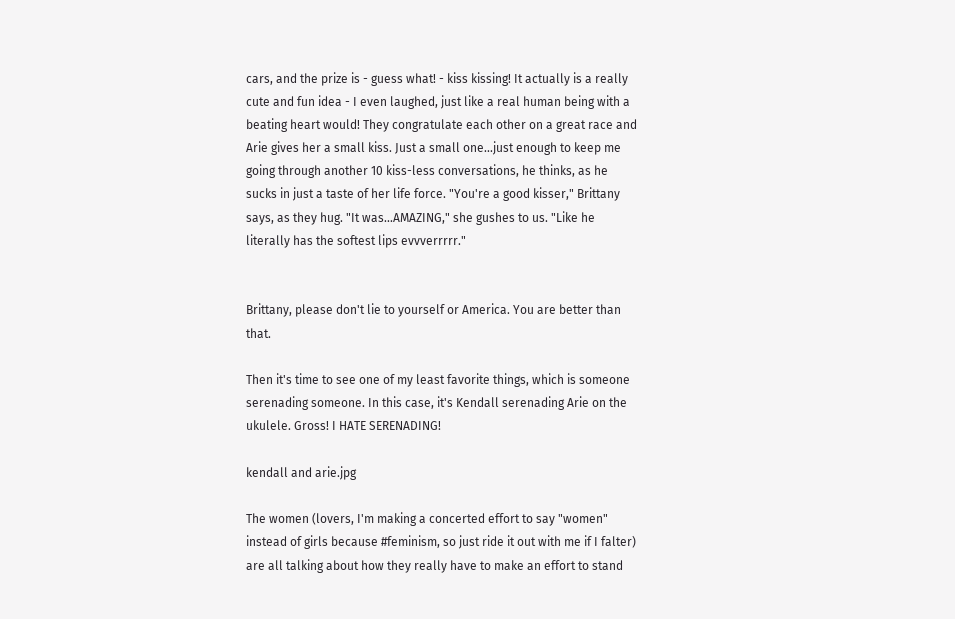cars, and the prize is - guess what! - kiss kissing! It actually is a really cute and fun idea - I even laughed, just like a real human being with a beating heart would! They congratulate each other on a great race and Arie gives her a small kiss. Just a small one...just enough to keep me going through another 10 kiss-less conversations, he thinks, as he sucks in just a taste of her life force. "You're a good kisser," Brittany says, as they hug. "It was...AMAZING," she gushes to us. "Like he literally has the softest lips evvverrrrr."


Brittany, please don't lie to yourself or America. You are better than that.

Then it's time to see one of my least favorite things, which is someone serenading someone. In this case, it's Kendall serenading Arie on the ukulele. Gross! I HATE SERENADING!

kendall and arie.jpg

The women (lovers, I'm making a concerted effort to say "women" instead of girls because #feminism, so just ride it out with me if I falter) are all talking about how they really have to make an effort to stand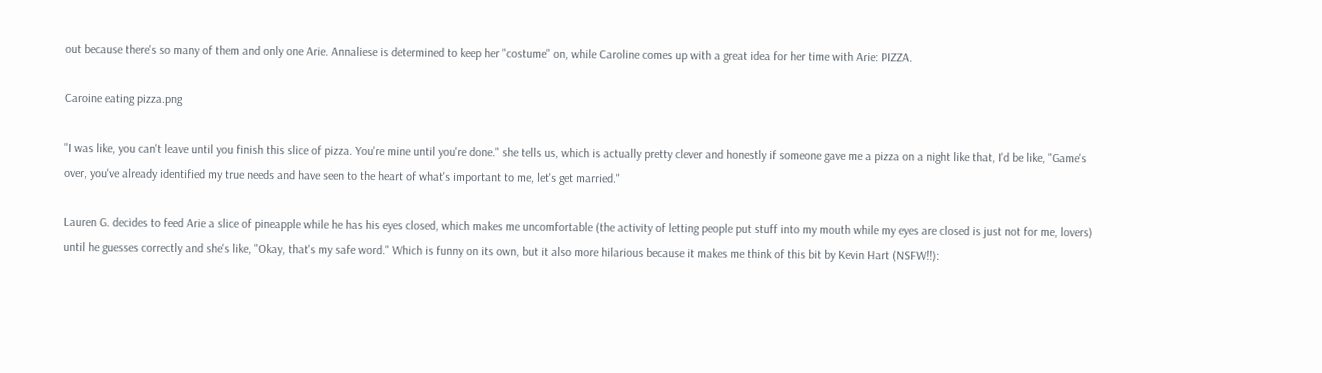out because there's so many of them and only one Arie. Annaliese is determined to keep her "costume" on, while Caroline comes up with a great idea for her time with Arie: PIZZA.

Caroine eating pizza.png

"I was like, you can't leave until you finish this slice of pizza. You're mine until you're done." she tells us, which is actually pretty clever and honestly if someone gave me a pizza on a night like that, I'd be like, "Game's over, you've already identified my true needs and have seen to the heart of what's important to me, let's get married."

Lauren G. decides to feed Arie a slice of pineapple while he has his eyes closed, which makes me uncomfortable (the activity of letting people put stuff into my mouth while my eyes are closed is just not for me, lovers) until he guesses correctly and she's like, "Okay, that's my safe word." Which is funny on its own, but it also more hilarious because it makes me think of this bit by Kevin Hart (NSFW!!):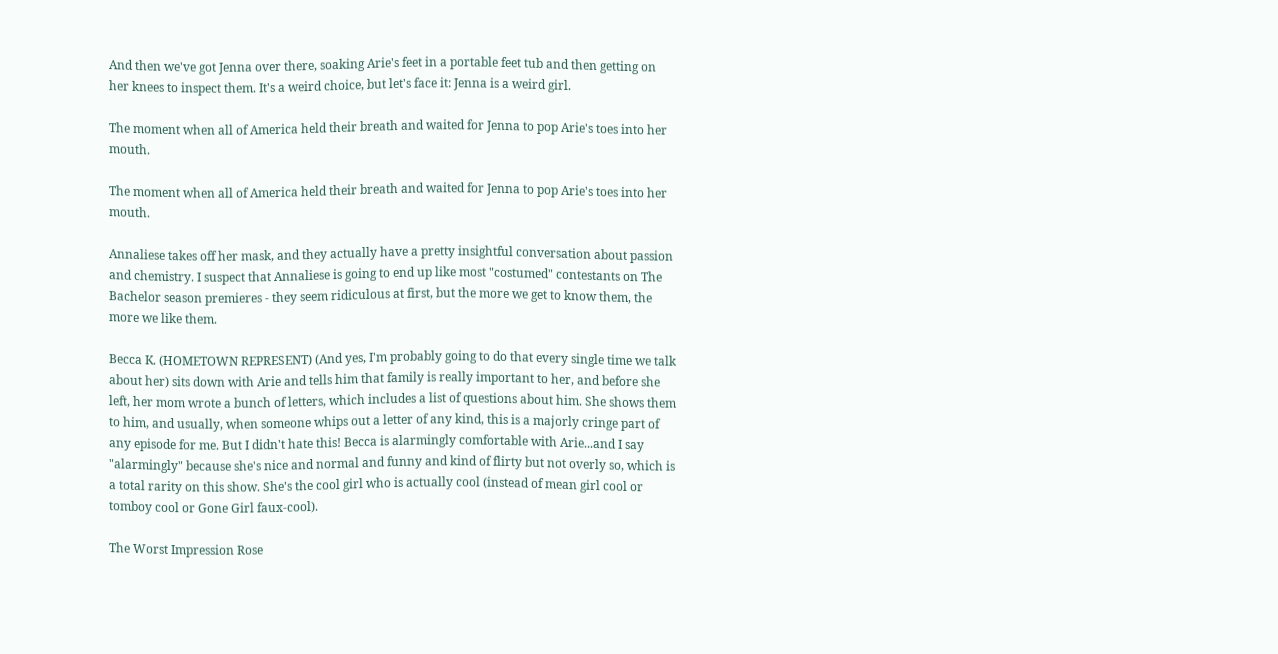And then we've got Jenna over there, soaking Arie's feet in a portable feet tub and then getting on her knees to inspect them. It's a weird choice, but let's face it: Jenna is a weird girl.

The moment when all of America held their breath and waited for Jenna to pop Arie's toes into her mouth.

The moment when all of America held their breath and waited for Jenna to pop Arie's toes into her mouth.

Annaliese takes off her mask, and they actually have a pretty insightful conversation about passion and chemistry. I suspect that Annaliese is going to end up like most "costumed" contestants on The Bachelor season premieres - they seem ridiculous at first, but the more we get to know them, the more we like them.

Becca K. (HOMETOWN REPRESENT) (And yes, I'm probably going to do that every single time we talk about her) sits down with Arie and tells him that family is really important to her, and before she left, her mom wrote a bunch of letters, which includes a list of questions about him. She shows them to him, and usually, when someone whips out a letter of any kind, this is a majorly cringe part of any episode for me. But I didn't hate this! Becca is alarmingly comfortable with Arie...and I say "alarmingly" because she's nice and normal and funny and kind of flirty but not overly so, which is a total rarity on this show. She's the cool girl who is actually cool (instead of mean girl cool or tomboy cool or Gone Girl faux-cool).

The Worst Impression Rose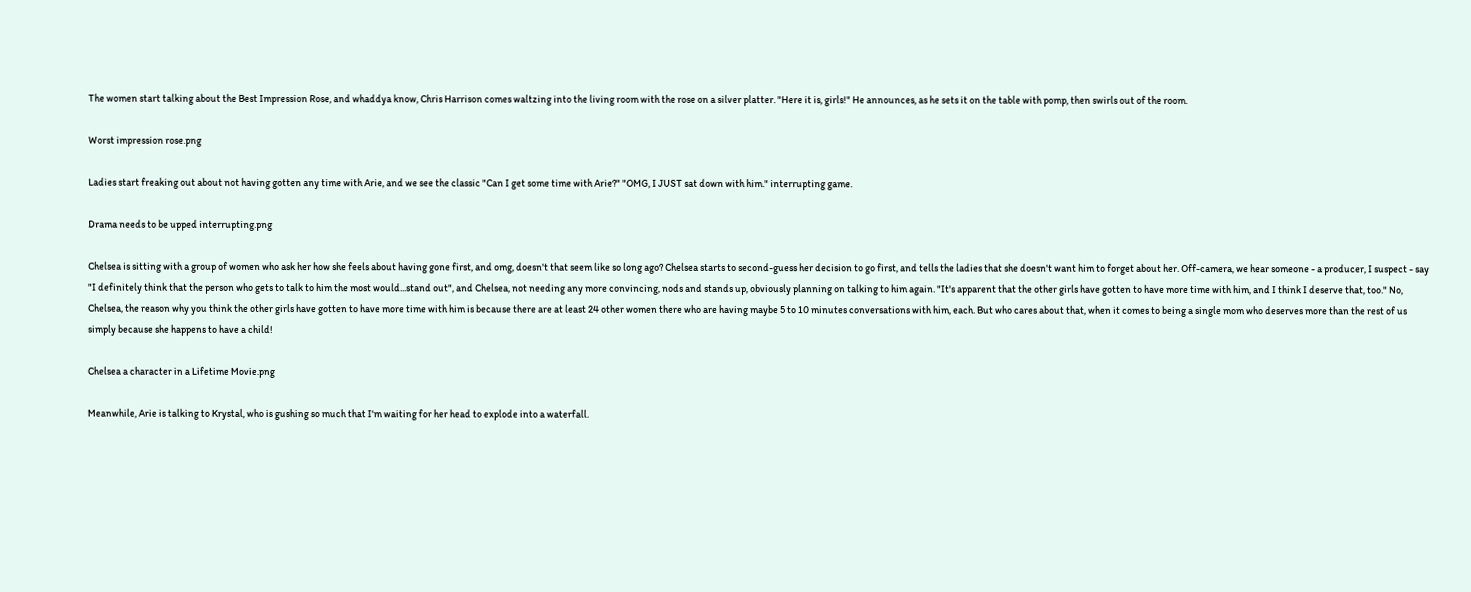The women start talking about the Best Impression Rose, and whaddya know, Chris Harrison comes waltzing into the living room with the rose on a silver platter. "Here it is, girls!" He announces, as he sets it on the table with pomp, then swirls out of the room.

Worst impression rose.png

Ladies start freaking out about not having gotten any time with Arie, and we see the classic "Can I get some time with Arie?" "OMG, I JUST sat down with him." interrupting game.

Drama needs to be upped interrupting.png

Chelsea is sitting with a group of women who ask her how she feels about having gone first, and omg, doesn't that seem like so long ago? Chelsea starts to second-guess her decision to go first, and tells the ladies that she doesn't want him to forget about her. Off-camera, we hear someone - a producer, I suspect - say "I definitely think that the person who gets to talk to him the most would...stand out", and Chelsea, not needing any more convincing, nods and stands up, obviously planning on talking to him again. "It's apparent that the other girls have gotten to have more time with him, and I think I deserve that, too." No, Chelsea, the reason why you think the other girls have gotten to have more time with him is because there are at least 24 other women there who are having maybe 5 to 10 minutes conversations with him, each. But who cares about that, when it comes to being a single mom who deserves more than the rest of us simply because she happens to have a child!

Chelsea a character in a Lifetime Movie.png

Meanwhile, Arie is talking to Krystal, who is gushing so much that I'm waiting for her head to explode into a waterfall.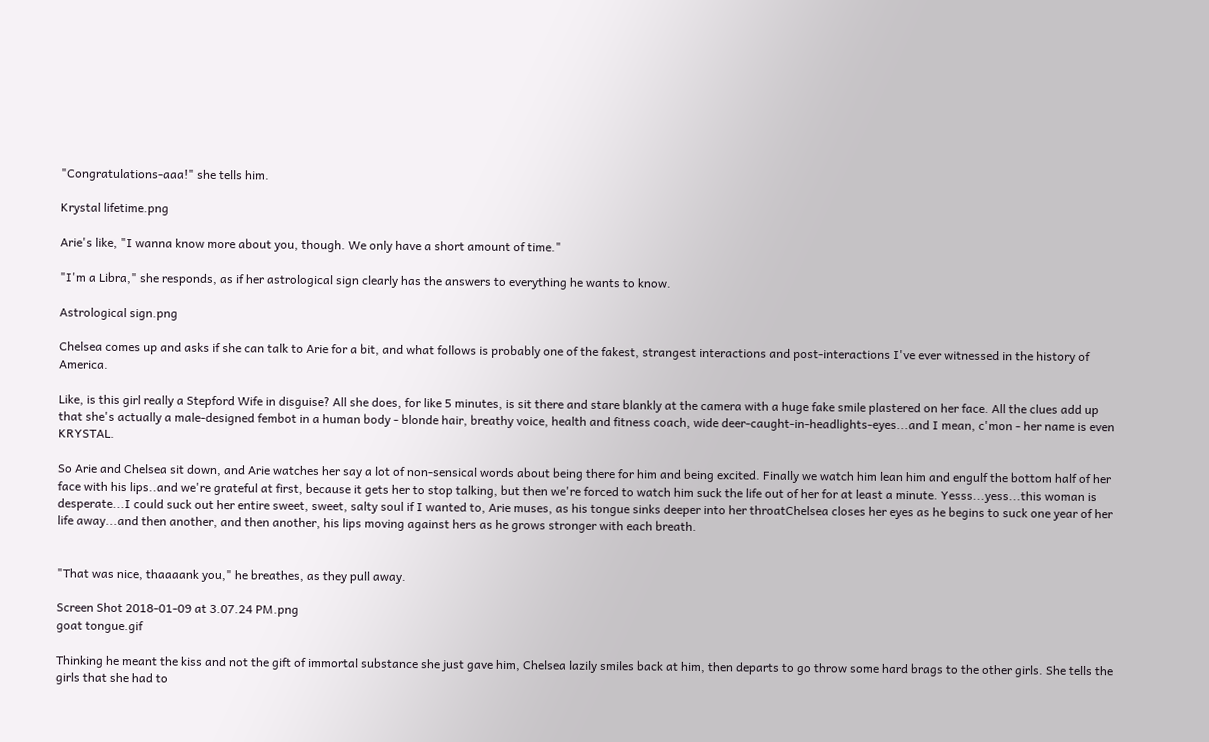"Congratulations-aaa!" she tells him.

Krystal lifetime.png

Arie's like, "I wanna know more about you, though. We only have a short amount of time."

"I'm a Libra," she responds, as if her astrological sign clearly has the answers to everything he wants to know.

Astrological sign.png

Chelsea comes up and asks if she can talk to Arie for a bit, and what follows is probably one of the fakest, strangest interactions and post-interactions I've ever witnessed in the history of America.

Like, is this girl really a Stepford Wife in disguise? All she does, for like 5 minutes, is sit there and stare blankly at the camera with a huge fake smile plastered on her face. All the clues add up that she's actually a male-designed fembot in a human body - blonde hair, breathy voice, health and fitness coach, wide deer-caught-in-headlights-eyes...and I mean, c'mon - her name is even KRYSTAL.

So Arie and Chelsea sit down, and Arie watches her say a lot of non-sensical words about being there for him and being excited. Finally we watch him lean him and engulf the bottom half of her face with his lips..and we're grateful at first, because it gets her to stop talking, but then we're forced to watch him suck the life out of her for at least a minute. Yesss...yess...this woman is desperate...I could suck out her entire sweet, sweet, salty soul if I wanted to, Arie muses, as his tongue sinks deeper into her throatChelsea closes her eyes as he begins to suck one year of her life away...and then another, and then another, his lips moving against hers as he grows stronger with each breath.


"That was nice, thaaaank you," he breathes, as they pull away.

Screen Shot 2018-01-09 at 3.07.24 PM.png
goat tongue.gif

Thinking he meant the kiss and not the gift of immortal substance she just gave him, Chelsea lazily smiles back at him, then departs to go throw some hard brags to the other girls. She tells the girls that she had to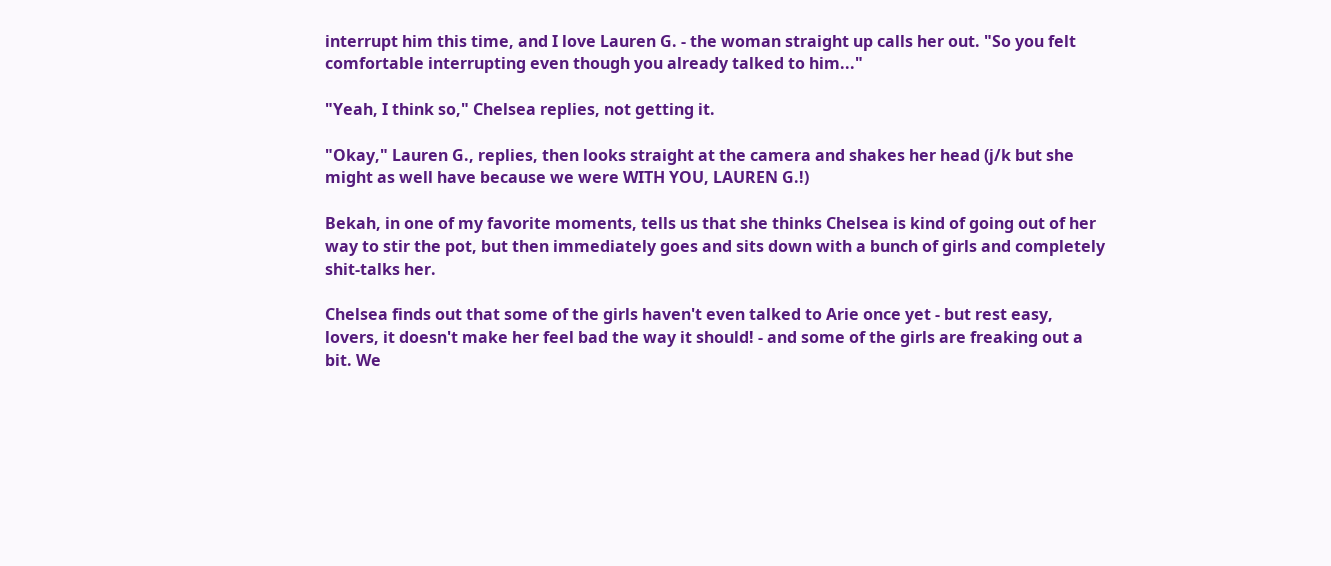interrupt him this time, and I love Lauren G. - the woman straight up calls her out. "So you felt comfortable interrupting even though you already talked to him..."

"Yeah, I think so," Chelsea replies, not getting it.

"Okay," Lauren G., replies, then looks straight at the camera and shakes her head (j/k but she might as well have because we were WITH YOU, LAUREN G.!)

Bekah, in one of my favorite moments, tells us that she thinks Chelsea is kind of going out of her way to stir the pot, but then immediately goes and sits down with a bunch of girls and completely shit-talks her.

Chelsea finds out that some of the girls haven't even talked to Arie once yet - but rest easy, lovers, it doesn't make her feel bad the way it should! - and some of the girls are freaking out a bit. We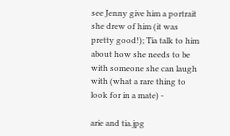see Jenny give him a portrait she drew of him (it was pretty good!); Tia talk to him about how she needs to be with someone she can laugh with (what a rare thing to look for in a mate) -

arie and tia.jpg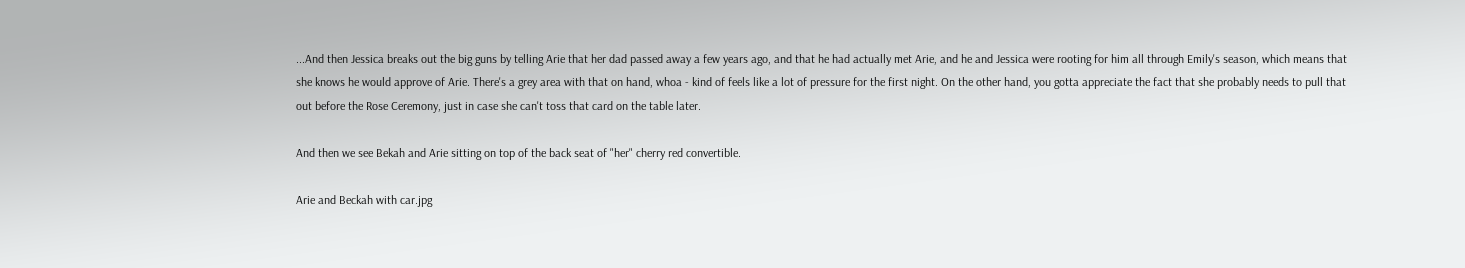...And then Jessica breaks out the big guns by telling Arie that her dad passed away a few years ago, and that he had actually met Arie, and he and Jessica were rooting for him all through Emily's season, which means that she knows he would approve of Arie. There's a grey area with that on hand, whoa - kind of feels like a lot of pressure for the first night. On the other hand, you gotta appreciate the fact that she probably needs to pull that out before the Rose Ceremony, just in case she can't toss that card on the table later.

And then we see Bekah and Arie sitting on top of the back seat of "her" cherry red convertible.

Arie and Beckah with car.jpg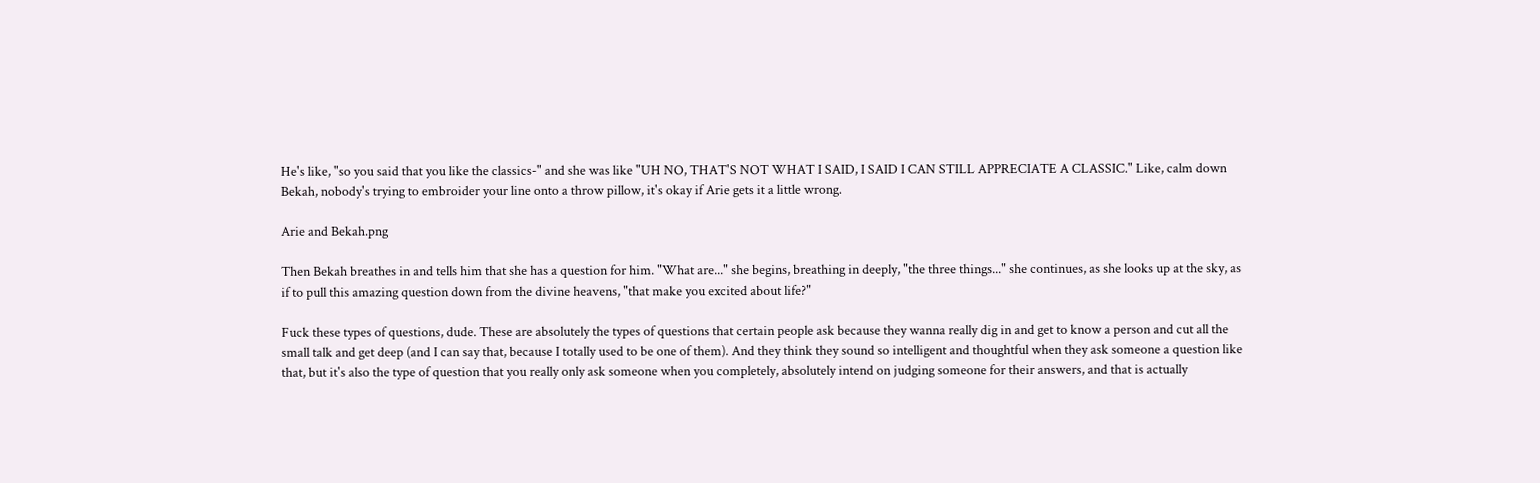He's like, "so you said that you like the classics-" and she was like "UH NO, THAT'S NOT WHAT I SAID, I SAID I CAN STILL APPRECIATE A CLASSIC." Like, calm down Bekah, nobody's trying to embroider your line onto a throw pillow, it's okay if Arie gets it a little wrong.

Arie and Bekah.png

Then Bekah breathes in and tells him that she has a question for him. "What are..." she begins, breathing in deeply, "the three things..." she continues, as she looks up at the sky, as if to pull this amazing question down from the divine heavens, "that make you excited about life?"

Fuck these types of questions, dude. These are absolutely the types of questions that certain people ask because they wanna really dig in and get to know a person and cut all the small talk and get deep (and I can say that, because I totally used to be one of them). And they think they sound so intelligent and thoughtful when they ask someone a question like that, but it's also the type of question that you really only ask someone when you completely, absolutely intend on judging someone for their answers, and that is actually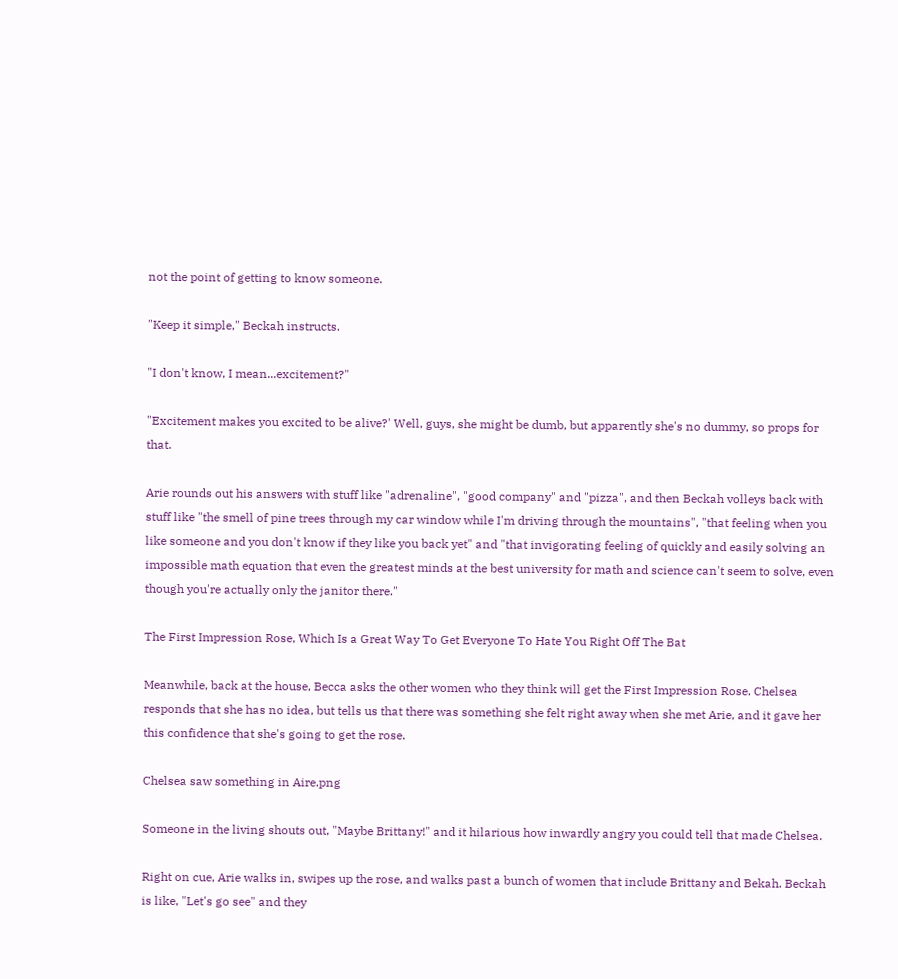not the point of getting to know someone.

"Keep it simple," Beckah instructs.

"I don't know, I mean...excitement?"

"Excitement makes you excited to be alive?' Well, guys, she might be dumb, but apparently she's no dummy, so props for that.

Arie rounds out his answers with stuff like "adrenaline", "good company" and "pizza", and then Beckah volleys back with stuff like "the smell of pine trees through my car window while I'm driving through the mountains", "that feeling when you like someone and you don't know if they like you back yet" and "that invigorating feeling of quickly and easily solving an impossible math equation that even the greatest minds at the best university for math and science can't seem to solve, even though you're actually only the janitor there."

The First Impression Rose, Which Is a Great Way To Get Everyone To Hate You Right Off The Bat

Meanwhile, back at the house, Becca asks the other women who they think will get the First Impression Rose. Chelsea responds that she has no idea, but tells us that there was something she felt right away when she met Arie, and it gave her this confidence that she's going to get the rose.

Chelsea saw something in Aire.png

Someone in the living shouts out, "Maybe Brittany!" and it hilarious how inwardly angry you could tell that made Chelsea.

Right on cue, Arie walks in, swipes up the rose, and walks past a bunch of women that include Brittany and Bekah. Beckah is like, "Let's go see" and they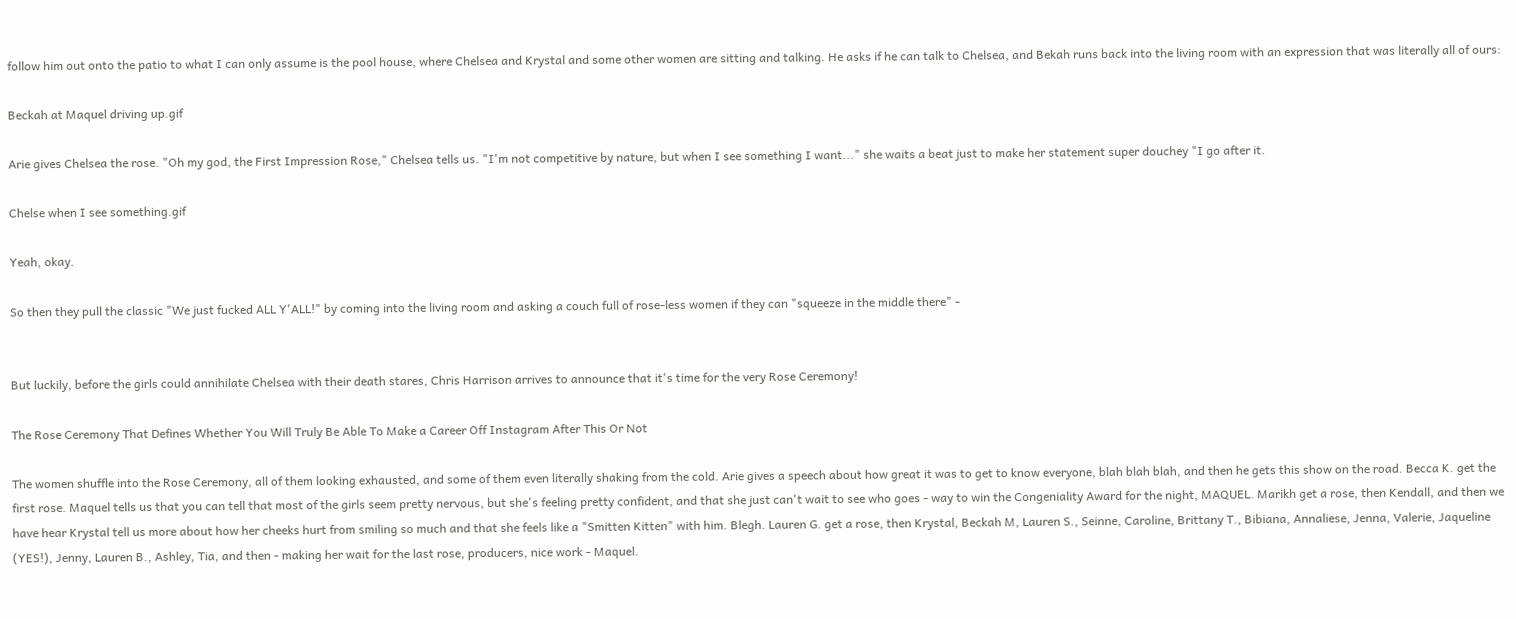follow him out onto the patio to what I can only assume is the pool house, where Chelsea and Krystal and some other women are sitting and talking. He asks if he can talk to Chelsea, and Bekah runs back into the living room with an expression that was literally all of ours:

Beckah at Maquel driving up.gif

Arie gives Chelsea the rose. "Oh my god, the First Impression Rose," Chelsea tells us. "I'm not competitive by nature, but when I see something I want..." she waits a beat just to make her statement super douchey "I go after it.

Chelse when I see something.gif

Yeah, okay.

So then they pull the classic "We just fucked ALL Y'ALL!" by coming into the living room and asking a couch full of rose-less women if they can "squeeze in the middle there" -


But luckily, before the girls could annihilate Chelsea with their death stares, Chris Harrison arrives to announce that it's time for the very Rose Ceremony!

The Rose Ceremony That Defines Whether You Will Truly Be Able To Make a Career Off Instagram After This Or Not

The women shuffle into the Rose Ceremony, all of them looking exhausted, and some of them even literally shaking from the cold. Arie gives a speech about how great it was to get to know everyone, blah blah blah, and then he gets this show on the road. Becca K. get the first rose. Maquel tells us that you can tell that most of the girls seem pretty nervous, but she's feeling pretty confident, and that she just can't wait to see who goes - way to win the Congeniality Award for the night, MAQUEL. Marikh get a rose, then Kendall, and then we have hear Krystal tell us more about how her cheeks hurt from smiling so much and that she feels like a "Smitten Kitten" with him. Blegh. Lauren G. get a rose, then Krystal, Beckah M, Lauren S., Seinne, Caroline, Brittany T., Bibiana, Annaliese, Jenna, Valerie, Jaqueline (YES!), Jenny, Lauren B., Ashley, Tia, and then - making her wait for the last rose, producers, nice work - Maquel.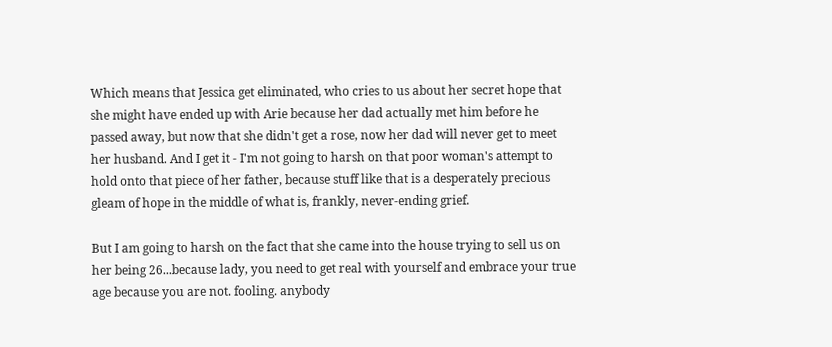Which means that Jessica get eliminated, who cries to us about her secret hope that she might have ended up with Arie because her dad actually met him before he passed away, but now that she didn't get a rose, now her dad will never get to meet her husband. And I get it - I'm not going to harsh on that poor woman's attempt to hold onto that piece of her father, because stuff like that is a desperately precious gleam of hope in the middle of what is, frankly, never-ending grief.

But I am going to harsh on the fact that she came into the house trying to sell us on her being 26...because lady, you need to get real with yourself and embrace your true age because you are not. fooling. anybody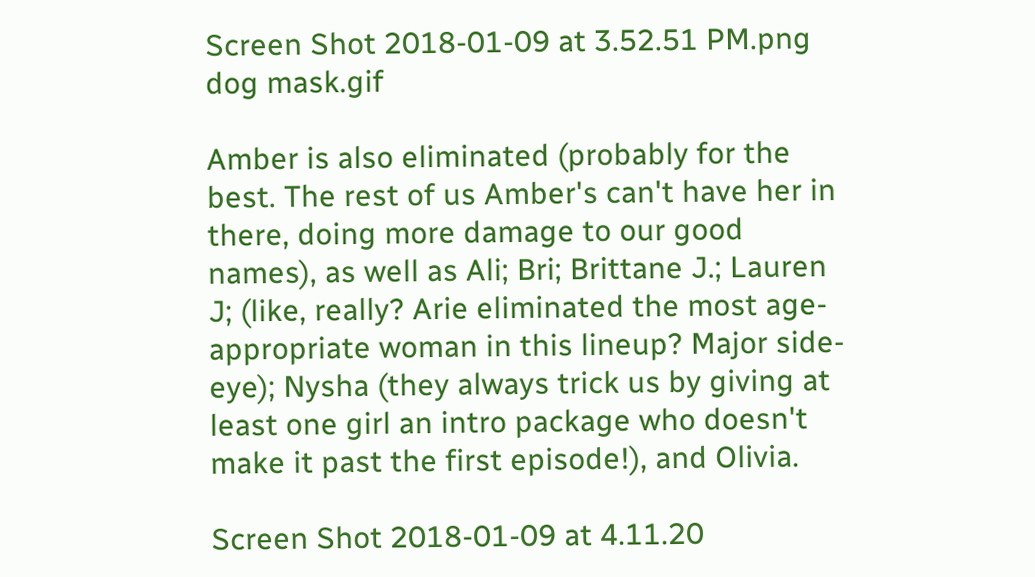Screen Shot 2018-01-09 at 3.52.51 PM.png
dog mask.gif

Amber is also eliminated (probably for the best. The rest of us Amber's can't have her in there, doing more damage to our good names), as well as Ali; Bri; Brittane J.; Lauren J; (like, really? Arie eliminated the most age-appropriate woman in this lineup? Major side-eye); Nysha (they always trick us by giving at least one girl an intro package who doesn't make it past the first episode!), and Olivia.

Screen Shot 2018-01-09 at 4.11.20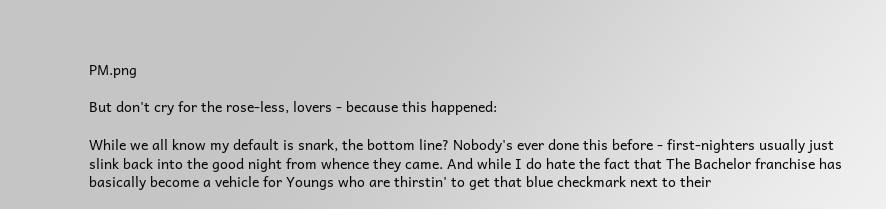PM.png

But don't cry for the rose-less, lovers - because this happened:

While we all know my default is snark, the bottom line? Nobody's ever done this before - first-nighters usually just slink back into the good night from whence they came. And while I do hate the fact that The Bachelor franchise has basically become a vehicle for Youngs who are thirstin' to get that blue checkmark next to their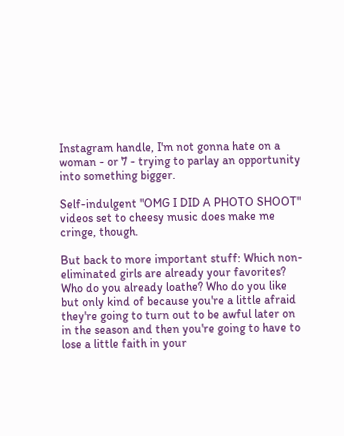Instagram handle, I'm not gonna hate on a woman - or 7 - trying to parlay an opportunity into something bigger.

Self-indulgent "OMG I DID A PHOTO SHOOT" videos set to cheesy music does make me cringe, though.

But back to more important stuff: Which non-eliminated girls are already your favorites? Who do you already loathe? Who do you like but only kind of because you're a little afraid they're going to turn out to be awful later on in the season and then you're going to have to lose a little faith in your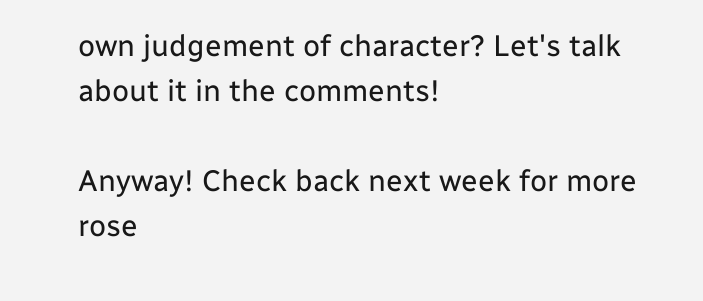own judgement of character? Let's talk about it in the comments!

Anyway! Check back next week for more rose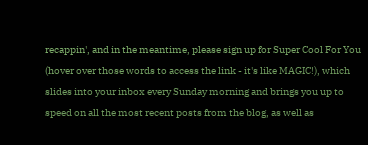recappin', and in the meantime, please sign up for Super Cool For You (hover over those words to access the link - it's like MAGIC!), which slides into your inbox every Sunday morning and brings you up to speed on all the most recent posts from the blog, as well as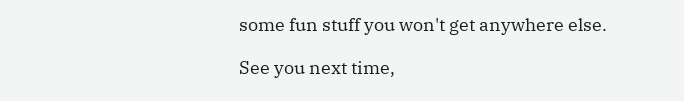some fun stuff you won't get anywhere else.

See you next time,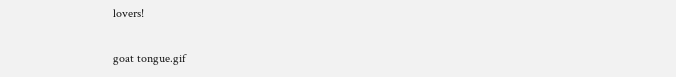lovers!

goat tongue.gif